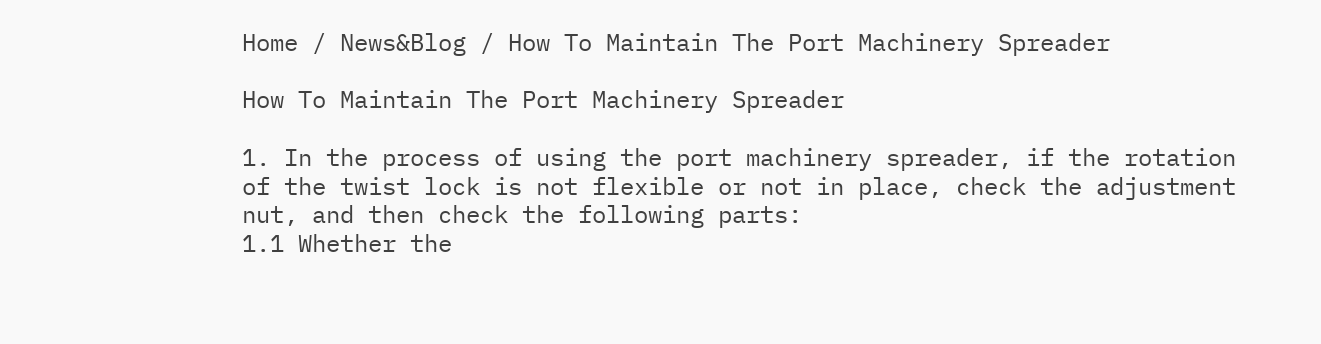Home / News&Blog / How To Maintain The Port Machinery Spreader

How To Maintain The Port Machinery Spreader

1. In the process of using the port machinery spreader, if the rotation of the twist lock is not flexible or not in place, check the adjustment nut, and then check the following parts:
1.1 Whether the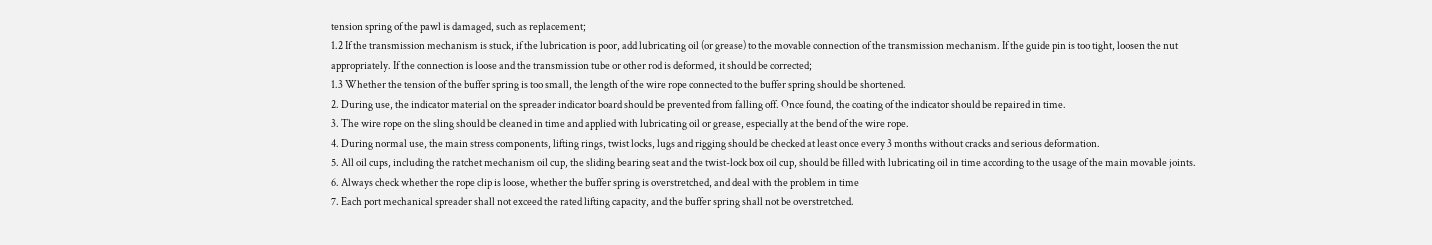tension spring of the pawl is damaged, such as replacement;
1.2 If the transmission mechanism is stuck, if the lubrication is poor, add lubricating oil (or grease) to the movable connection of the transmission mechanism. If the guide pin is too tight, loosen the nut appropriately. If the connection is loose and the transmission tube or other rod is deformed, it should be corrected;
1.3 Whether the tension of the buffer spring is too small, the length of the wire rope connected to the buffer spring should be shortened.
2. During use, the indicator material on the spreader indicator board should be prevented from falling off. Once found, the coating of the indicator should be repaired in time.
3. The wire rope on the sling should be cleaned in time and applied with lubricating oil or grease, especially at the bend of the wire rope.
4. During normal use, the main stress components, lifting rings, twist locks, lugs and rigging should be checked at least once every 3 months without cracks and serious deformation.
5. All oil cups, including the ratchet mechanism oil cup, the sliding bearing seat and the twist-lock box oil cup, should be filled with lubricating oil in time according to the usage of the main movable joints.
6. Always check whether the rope clip is loose, whether the buffer spring is overstretched, and deal with the problem in time
7. Each port mechanical spreader shall not exceed the rated lifting capacity, and the buffer spring shall not be overstretched.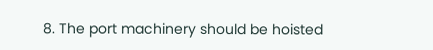8. The port machinery should be hoisted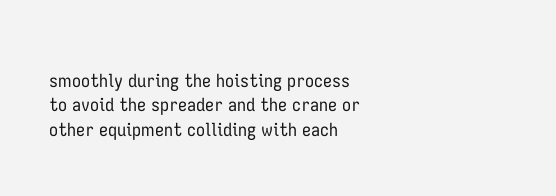smoothly during the hoisting process to avoid the spreader and the crane or other equipment colliding with each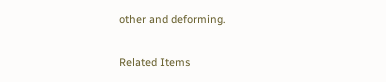other and deforming.

Related Items